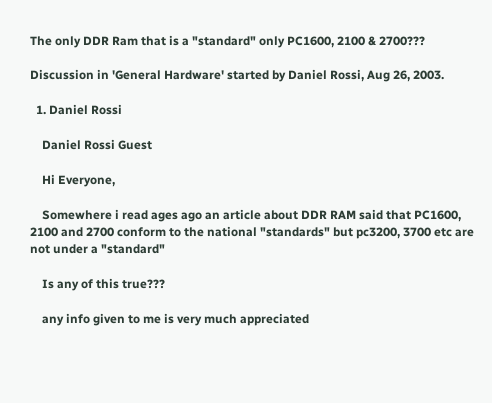The only DDR Ram that is a "standard" only PC1600, 2100 & 2700???

Discussion in 'General Hardware' started by Daniel Rossi, Aug 26, 2003.

  1. Daniel Rossi

    Daniel Rossi Guest

    Hi Everyone,

    Somewhere i read ages ago an article about DDR RAM said that PC1600, 2100 and 2700 conform to the national "standards" but pc3200, 3700 etc are not under a "standard"

    Is any of this true???

    any info given to me is very much appreciated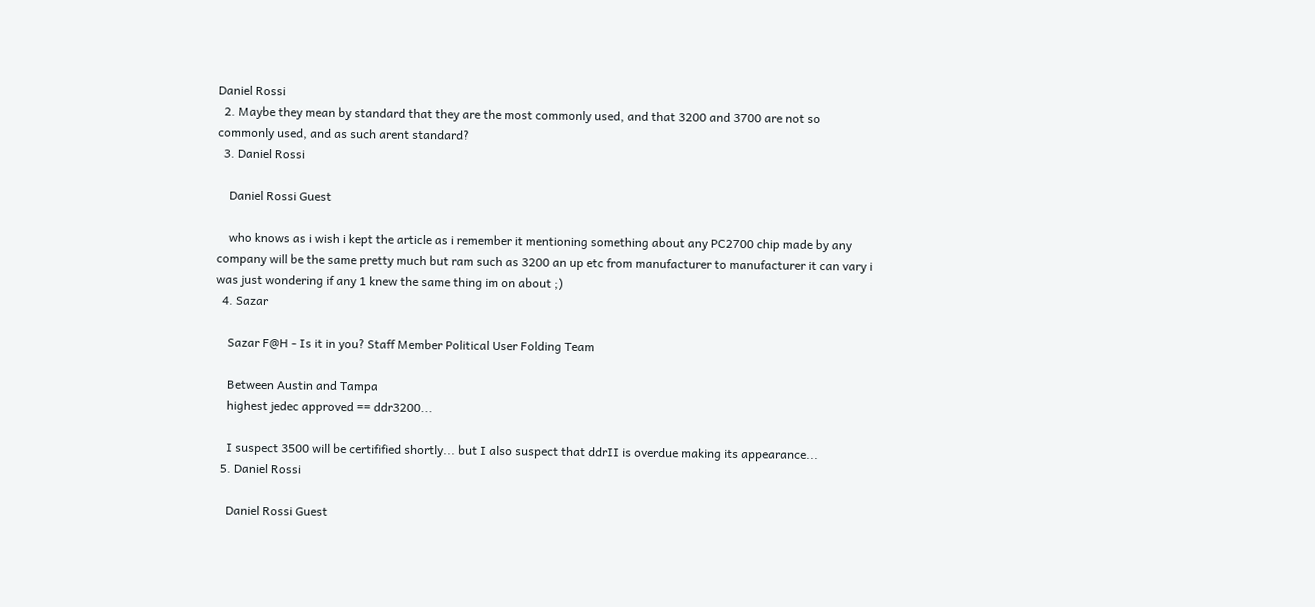Daniel Rossi
  2. Maybe they mean by standard that they are the most commonly used, and that 3200 and 3700 are not so commonly used, and as such arent standard?
  3. Daniel Rossi

    Daniel Rossi Guest

    who knows as i wish i kept the article as i remember it mentioning something about any PC2700 chip made by any company will be the same pretty much but ram such as 3200 an up etc from manufacturer to manufacturer it can vary i was just wondering if any 1 knew the same thing im on about ;)
  4. Sazar

    Sazar F@H - Is it in you? Staff Member Political User Folding Team

    Between Austin and Tampa
    highest jedec approved == ddr3200...

    I suspect 3500 will be certifified shortly... but I also suspect that ddrII is overdue making its appearance...
  5. Daniel Rossi

    Daniel Rossi Guest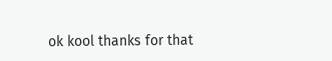ok kool thanks for that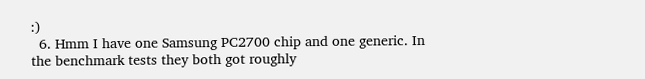:)
  6. Hmm I have one Samsung PC2700 chip and one generic. In the benchmark tests they both got roughly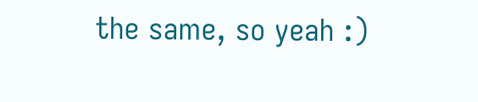the same, so yeah :)